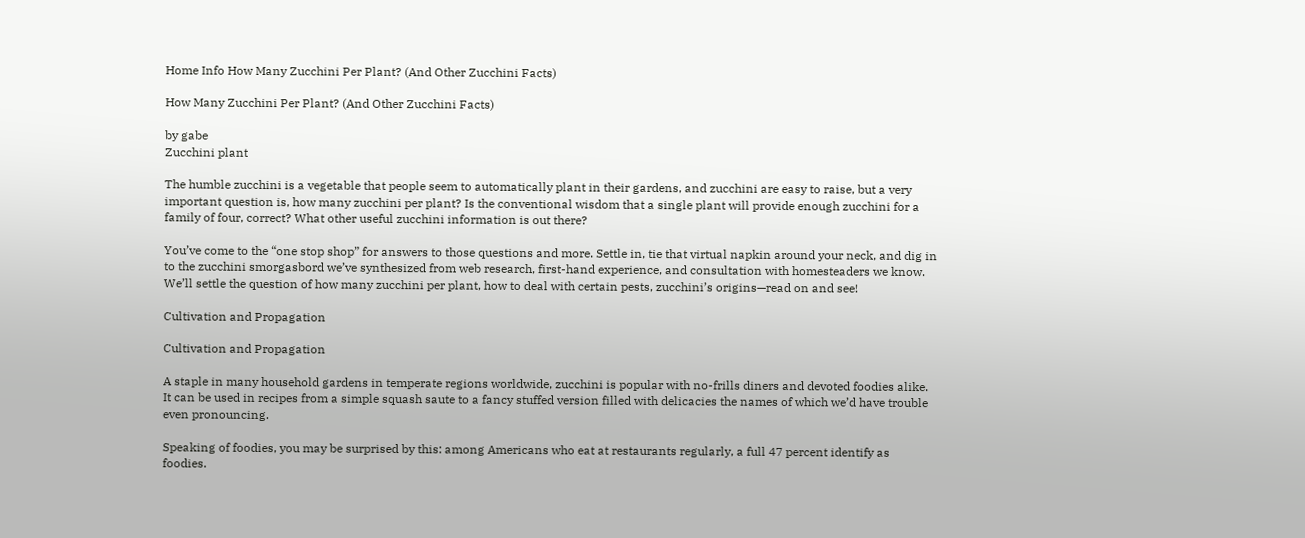Home Info How Many Zucchini Per Plant? (And Other Zucchini Facts)

How Many Zucchini Per Plant? (And Other Zucchini Facts)

by gabe
Zucchini plant

The humble zucchini is a vegetable that people seem to automatically plant in their gardens, and zucchini are easy to raise, but a very important question is, how many zucchini per plant? Is the conventional wisdom that a single plant will provide enough zucchini for a family of four, correct? What other useful zucchini information is out there?

You’ve come to the “one stop shop” for answers to those questions and more. Settle in, tie that virtual napkin around your neck, and dig in to the zucchini smorgasbord we’ve synthesized from web research, first-hand experience, and consultation with homesteaders we know. We’ll settle the question of how many zucchini per plant, how to deal with certain pests, zucchini’s origins—read on and see!

Cultivation and Propagation

Cultivation and Propagation

A staple in many household gardens in temperate regions worldwide, zucchini is popular with no-frills diners and devoted foodies alike. It can be used in recipes from a simple squash saute to a fancy stuffed version filled with delicacies the names of which we’d have trouble even pronouncing.

Speaking of foodies, you may be surprised by this: among Americans who eat at restaurants regularly, a full 47 percent identify as foodies.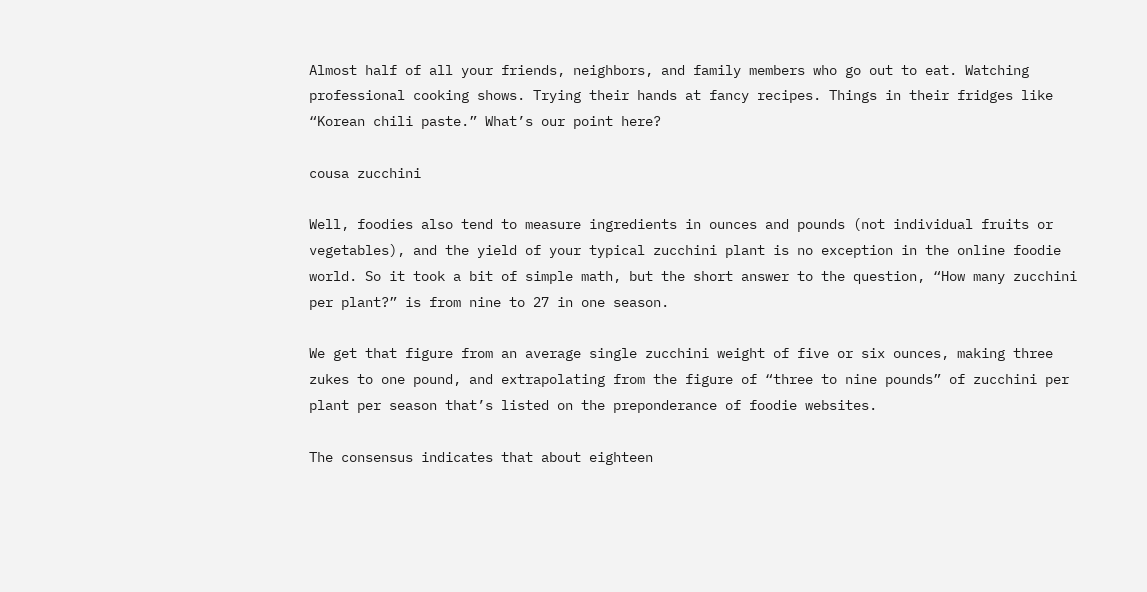Almost half of all your friends, neighbors, and family members who go out to eat. Watching professional cooking shows. Trying their hands at fancy recipes. Things in their fridges like “Korean chili paste.” What’s our point here?

cousa zucchini

Well, foodies also tend to measure ingredients in ounces and pounds (not individual fruits or vegetables), and the yield of your typical zucchini plant is no exception in the online foodie world. So it took a bit of simple math, but the short answer to the question, “How many zucchini per plant?” is from nine to 27 in one season.

We get that figure from an average single zucchini weight of five or six ounces, making three zukes to one pound, and extrapolating from the figure of “three to nine pounds” of zucchini per plant per season that’s listed on the preponderance of foodie websites.

The consensus indicates that about eighteen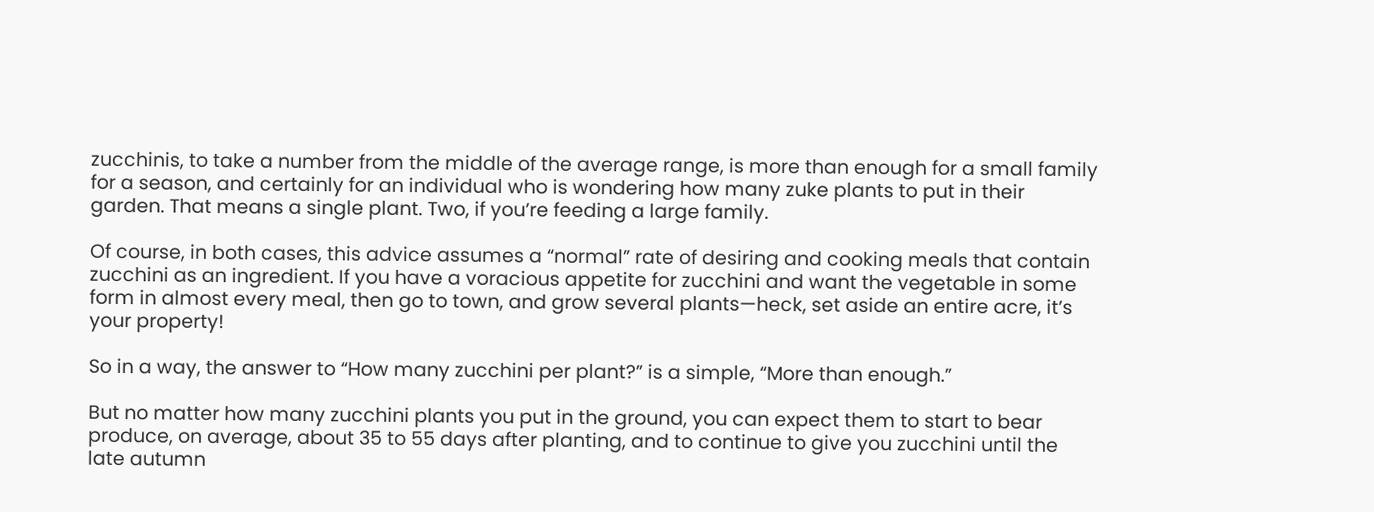zucchinis, to take a number from the middle of the average range, is more than enough for a small family for a season, and certainly for an individual who is wondering how many zuke plants to put in their garden. That means a single plant. Two, if you’re feeding a large family.

Of course, in both cases, this advice assumes a “normal” rate of desiring and cooking meals that contain zucchini as an ingredient. If you have a voracious appetite for zucchini and want the vegetable in some form in almost every meal, then go to town, and grow several plants—heck, set aside an entire acre, it’s your property!

So in a way, the answer to “How many zucchini per plant?” is a simple, “More than enough.”

But no matter how many zucchini plants you put in the ground, you can expect them to start to bear produce, on average, about 35 to 55 days after planting, and to continue to give you zucchini until the late autumn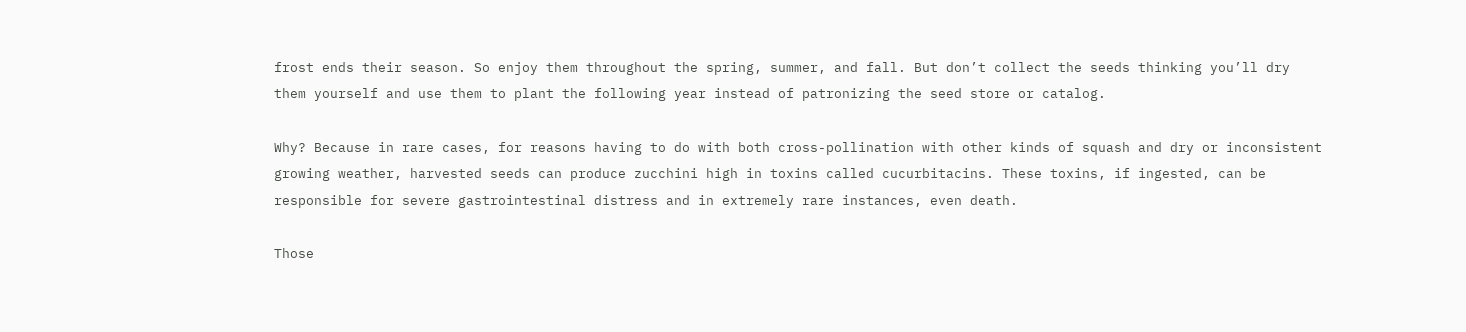frost ends their season. So enjoy them throughout the spring, summer, and fall. But don’t collect the seeds thinking you’ll dry them yourself and use them to plant the following year instead of patronizing the seed store or catalog.

Why? Because in rare cases, for reasons having to do with both cross-pollination with other kinds of squash and dry or inconsistent growing weather, harvested seeds can produce zucchini high in toxins called cucurbitacins. These toxins, if ingested, can be responsible for severe gastrointestinal distress and in extremely rare instances, even death.

Those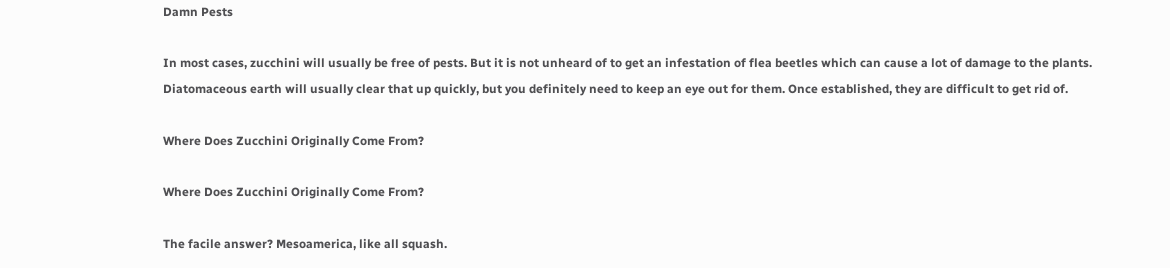Damn Pests

In most cases, zucchini will usually be free of pests. But it is not unheard of to get an infestation of flea beetles which can cause a lot of damage to the plants. Diatomaceous earth will usually clear that up quickly, but you definitely need to keep an eye out for them. Once established, they are difficult to get rid of.

Where Does Zucchini Originally Come From?

Where Does Zucchini Originally Come From?

The facile answer? Mesoamerica, like all squash.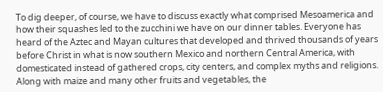To dig deeper, of course, we have to discuss exactly what comprised Mesoamerica and how their squashes led to the zucchini we have on our dinner tables. Everyone has heard of the Aztec and Mayan cultures that developed and thrived thousands of years before Christ in what is now southern Mexico and northern Central America, with domesticated instead of gathered crops, city centers, and complex myths and religions. Along with maize and many other fruits and vegetables, the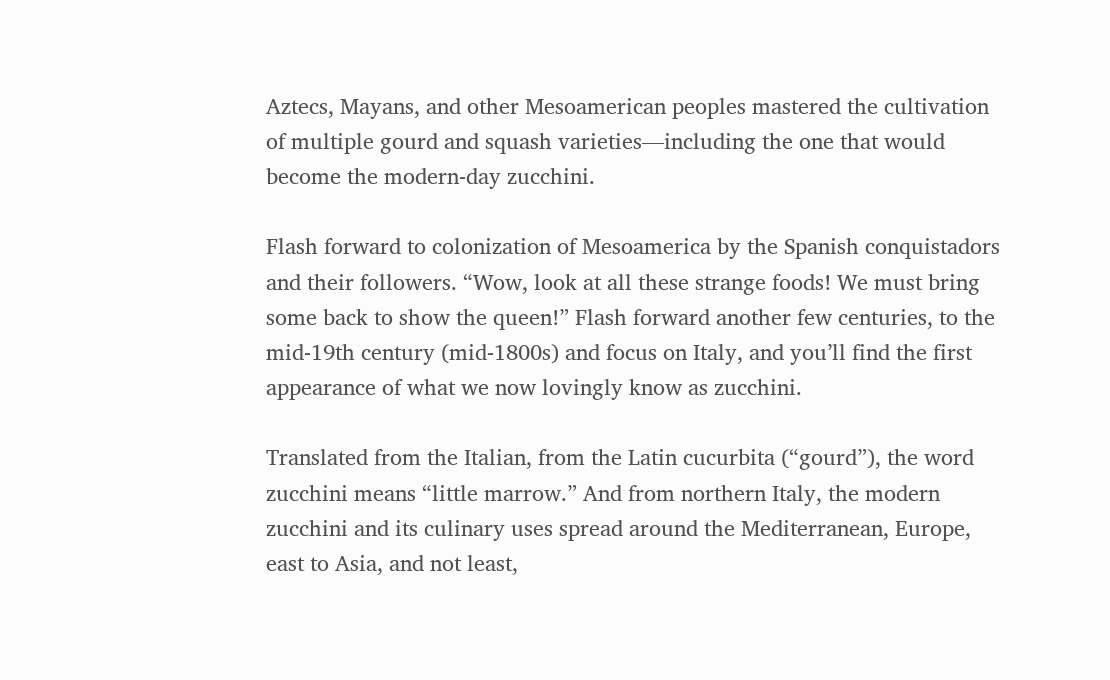Aztecs, Mayans, and other Mesoamerican peoples mastered the cultivation of multiple gourd and squash varieties—including the one that would become the modern-day zucchini.

Flash forward to colonization of Mesoamerica by the Spanish conquistadors and their followers. “Wow, look at all these strange foods! We must bring some back to show the queen!” Flash forward another few centuries, to the mid-19th century (mid-1800s) and focus on Italy, and you’ll find the first appearance of what we now lovingly know as zucchini.

Translated from the Italian, from the Latin cucurbita (“gourd”), the word zucchini means “little marrow.” And from northern Italy, the modern zucchini and its culinary uses spread around the Mediterranean, Europe, east to Asia, and not least,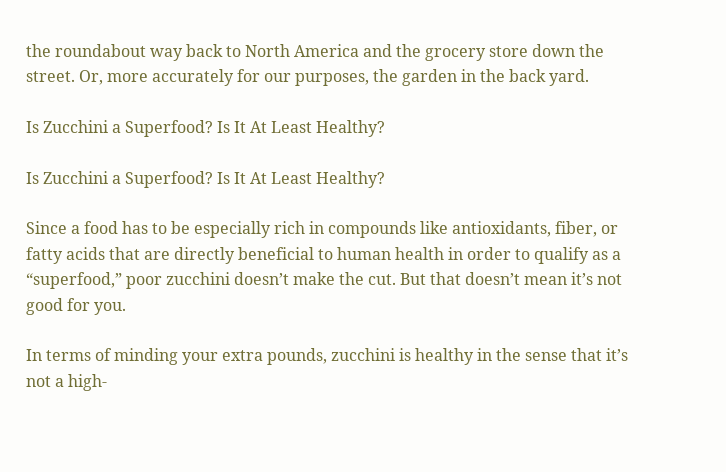the roundabout way back to North America and the grocery store down the street. Or, more accurately for our purposes, the garden in the back yard.

Is Zucchini a Superfood? Is It At Least Healthy?

Is Zucchini a Superfood? Is It At Least Healthy?

Since a food has to be especially rich in compounds like antioxidants, fiber, or fatty acids that are directly beneficial to human health in order to qualify as a “superfood,” poor zucchini doesn’t make the cut. But that doesn’t mean it’s not good for you.

In terms of minding your extra pounds, zucchini is healthy in the sense that it’s not a high-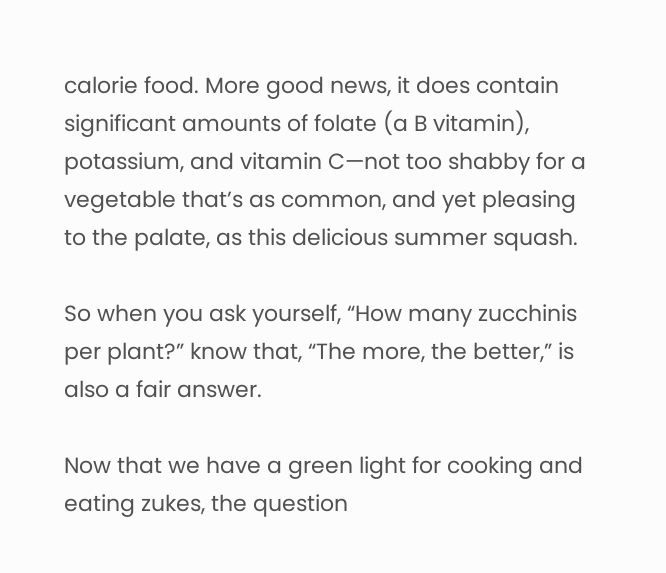calorie food. More good news, it does contain significant amounts of folate (a B vitamin), potassium, and vitamin C—not too shabby for a vegetable that’s as common, and yet pleasing to the palate, as this delicious summer squash.

So when you ask yourself, “How many zucchinis per plant?” know that, “The more, the better,” is also a fair answer.

Now that we have a green light for cooking and eating zukes, the question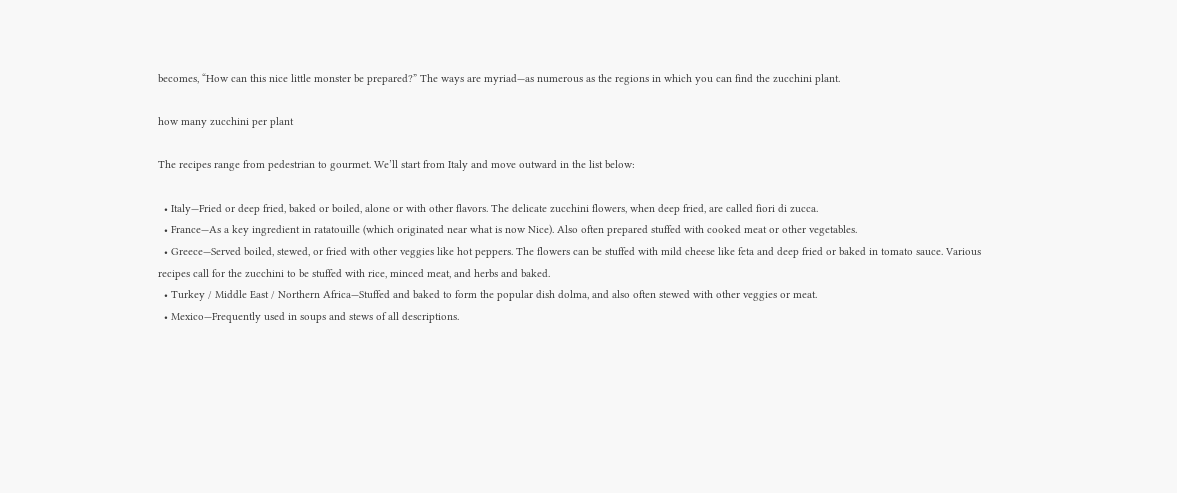becomes, “How can this nice little monster be prepared?” The ways are myriad—as numerous as the regions in which you can find the zucchini plant.

how many zucchini per plant

The recipes range from pedestrian to gourmet. We’ll start from Italy and move outward in the list below:

  • Italy—Fried or deep fried, baked or boiled, alone or with other flavors. The delicate zucchini flowers, when deep fried, are called fiori di zucca.
  • France—As a key ingredient in ratatouille (which originated near what is now Nice). Also often prepared stuffed with cooked meat or other vegetables.
  • Greece—Served boiled, stewed, or fried with other veggies like hot peppers. The flowers can be stuffed with mild cheese like feta and deep fried or baked in tomato sauce. Various recipes call for the zucchini to be stuffed with rice, minced meat, and herbs and baked.
  • Turkey / Middle East / Northern Africa—Stuffed and baked to form the popular dish dolma, and also often stewed with other veggies or meat.
  • Mexico—Frequently used in soups and stews of all descriptions.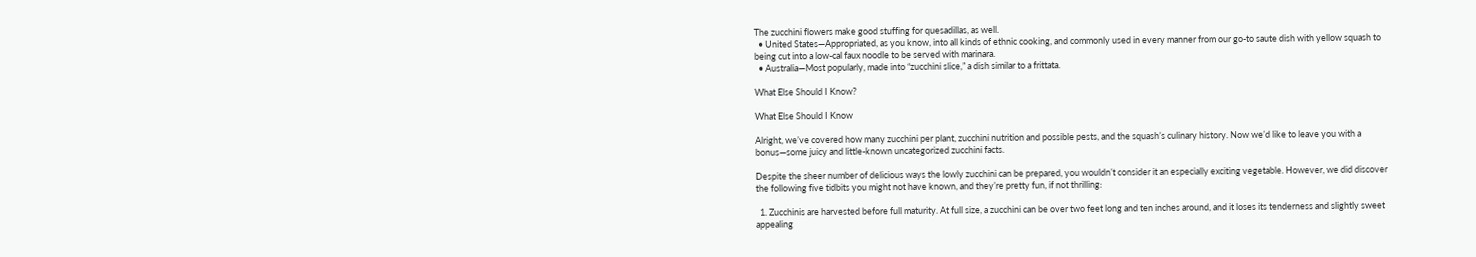The zucchini flowers make good stuffing for quesadillas, as well.
  • United States—Appropriated, as you know, into all kinds of ethnic cooking, and commonly used in every manner from our go-to saute dish with yellow squash to being cut into a low-cal faux noodle to be served with marinara.
  • Australia—Most popularly, made into “zucchini slice,” a dish similar to a frittata.

What Else Should I Know?

What Else Should I Know

Alright, we’ve covered how many zucchini per plant, zucchini nutrition and possible pests, and the squash’s culinary history. Now we’d like to leave you with a bonus—some juicy and little-known uncategorized zucchini facts.

Despite the sheer number of delicious ways the lowly zucchini can be prepared, you wouldn’t consider it an especially exciting vegetable. However, we did discover the following five tidbits you might not have known, and they’re pretty fun, if not thrilling:

  1. Zucchinis are harvested before full maturity. At full size, a zucchini can be over two feet long and ten inches around, and it loses its tenderness and slightly sweet appealing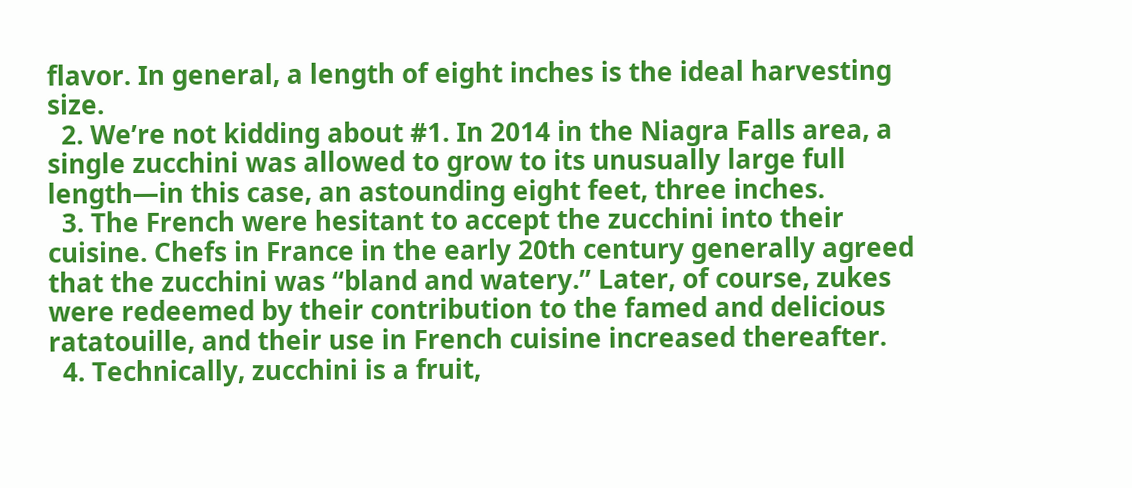flavor. In general, a length of eight inches is the ideal harvesting size.
  2. We’re not kidding about #1. In 2014 in the Niagra Falls area, a single zucchini was allowed to grow to its unusually large full length—in this case, an astounding eight feet, three inches.
  3. The French were hesitant to accept the zucchini into their cuisine. Chefs in France in the early 20th century generally agreed that the zucchini was “bland and watery.” Later, of course, zukes were redeemed by their contribution to the famed and delicious ratatouille, and their use in French cuisine increased thereafter.
  4. Technically, zucchini is a fruit,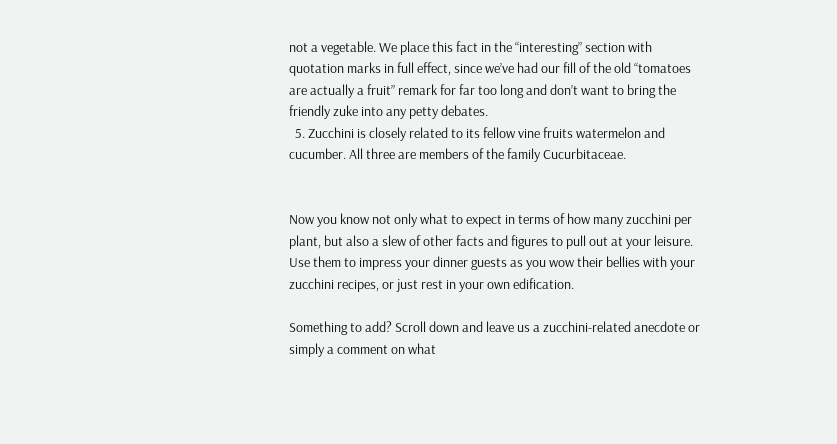not a vegetable. We place this fact in the “interesting” section with quotation marks in full effect, since we’ve had our fill of the old “tomatoes are actually a fruit” remark for far too long and don’t want to bring the friendly zuke into any petty debates.
  5. Zucchini is closely related to its fellow vine fruits watermelon and cucumber. All three are members of the family Cucurbitaceae.


Now you know not only what to expect in terms of how many zucchini per plant, but also a slew of other facts and figures to pull out at your leisure. Use them to impress your dinner guests as you wow their bellies with your zucchini recipes, or just rest in your own edification.

Something to add? Scroll down and leave us a zucchini-related anecdote or simply a comment on what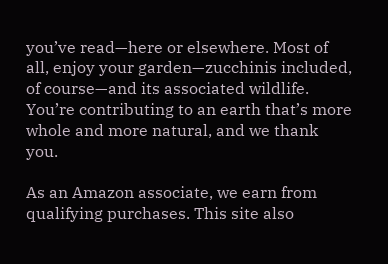you’ve read—here or elsewhere. Most of all, enjoy your garden—zucchinis included, of course—and its associated wildlife. You’re contributing to an earth that’s more whole and more natural, and we thank you.

As an Amazon associate, we earn from qualifying purchases. This site also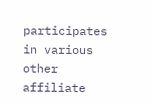participates in various other affiliate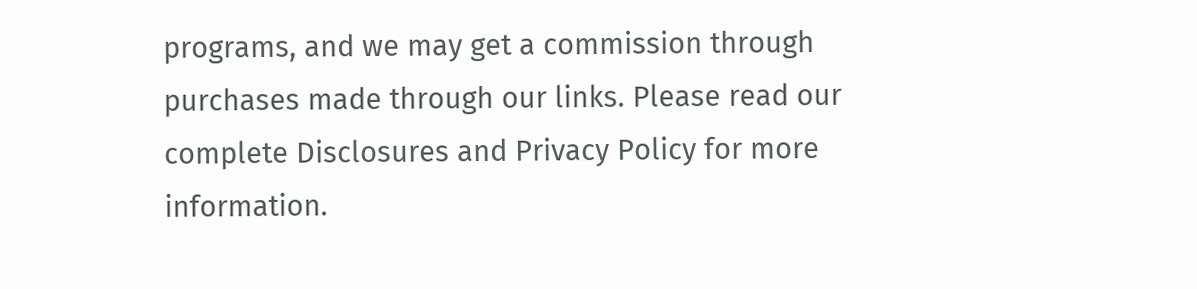programs, and we may get a commission through purchases made through our links. Please read our complete Disclosures and Privacy Policy for more information.